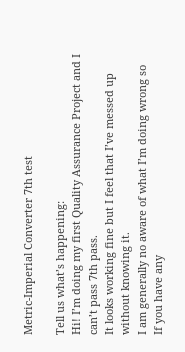Metric-Imperial Converter 7th test

Tell us what’s happening:
Hi! I’m doing my first Quality Assurance Project and I can’t pass 7th pass.
It looks working fine but I feel that I’ve messed up without knowing it.
I am generally no aware of what I’m doing wrong so
If you have any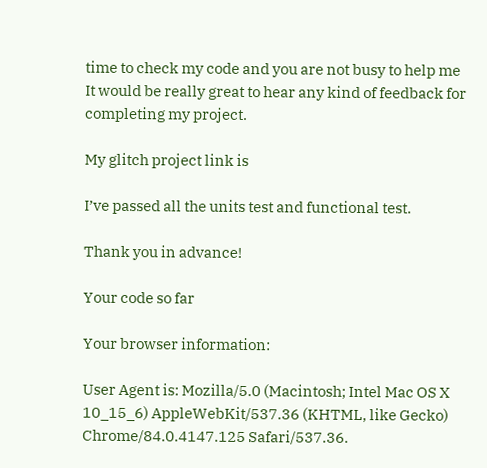time to check my code and you are not busy to help me
It would be really great to hear any kind of feedback for completing my project.

My glitch project link is

I’ve passed all the units test and functional test.

Thank you in advance!

Your code so far

Your browser information:

User Agent is: Mozilla/5.0 (Macintosh; Intel Mac OS X 10_15_6) AppleWebKit/537.36 (KHTML, like Gecko) Chrome/84.0.4147.125 Safari/537.36.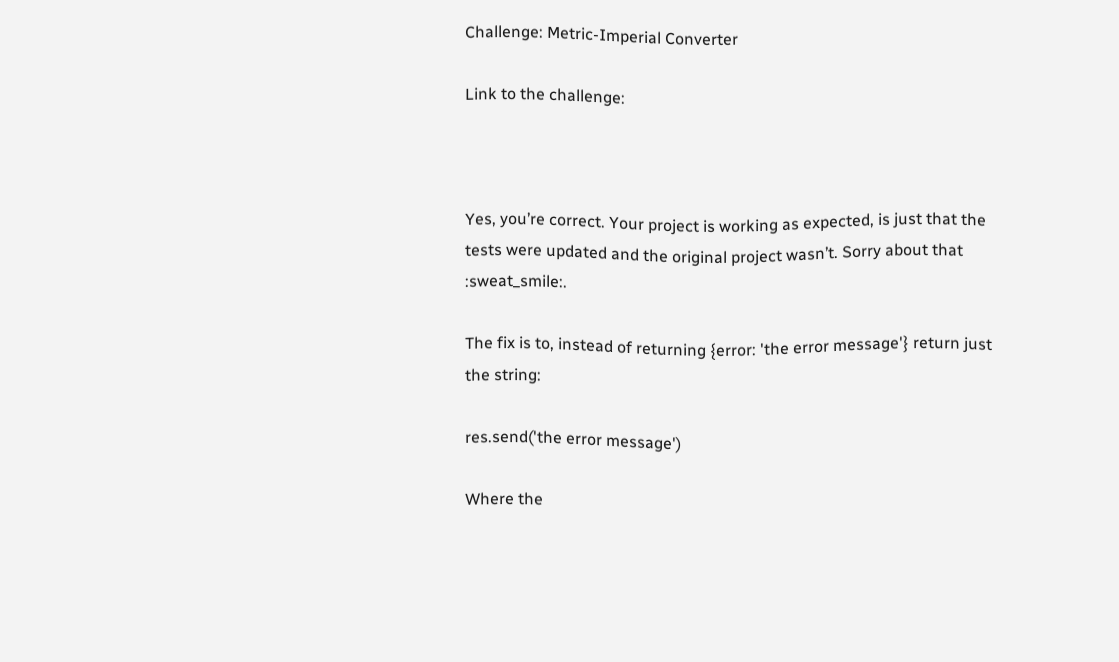Challenge: Metric-Imperial Converter

Link to the challenge:



Yes, you’re correct. Your project is working as expected, is just that the tests were updated and the original project wasn’t. Sorry about that :sweat_smile:.

The fix is to, instead of returning {error: 'the error message'} return just the string:

res.send('the error message')

Where the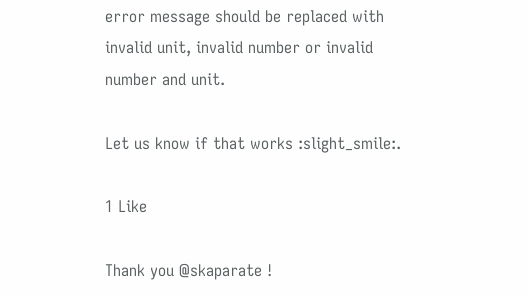error message should be replaced with invalid unit, invalid number or invalid number and unit.

Let us know if that works :slight_smile:.

1 Like

Thank you @skaparate !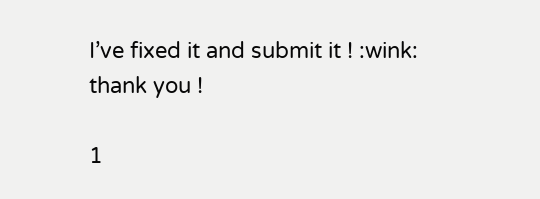I’ve fixed it and submit it ! :wink: thank you !

1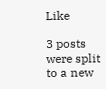Like

3 posts were split to a new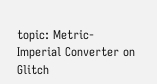topic: Metric-Imperial Converter on Glitch